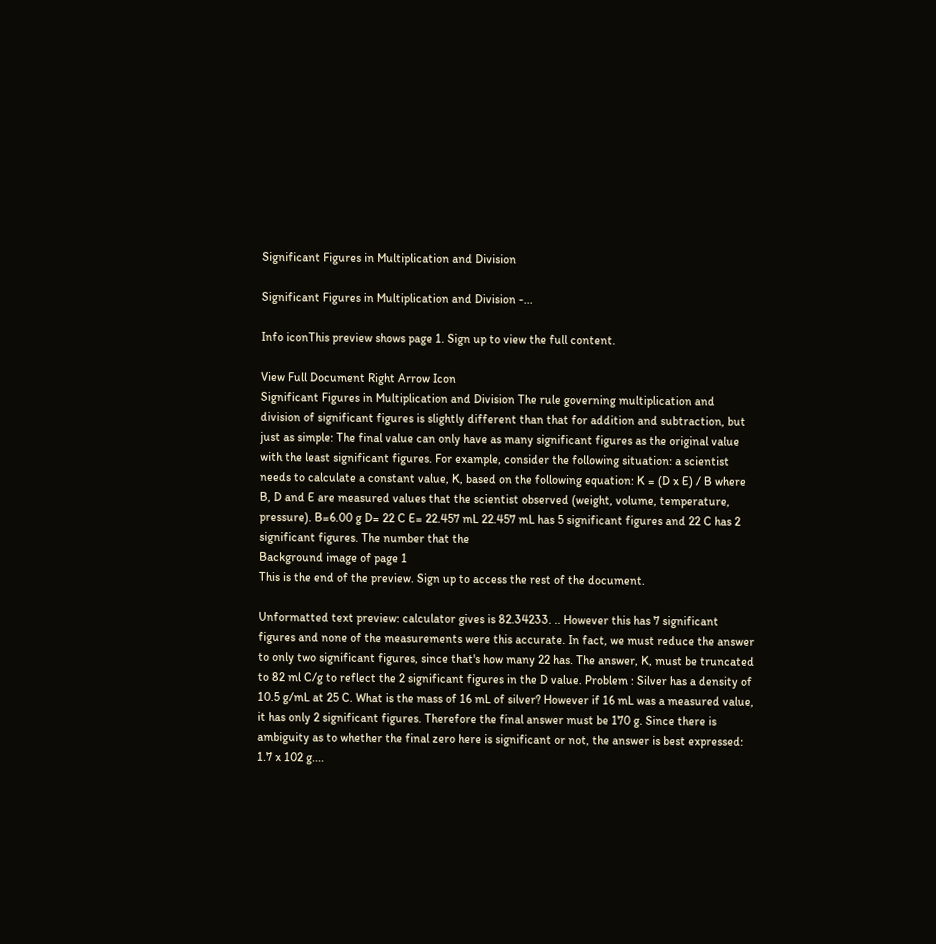Significant Figures in Multiplication and Division

Significant Figures in Multiplication and Division -...

Info iconThis preview shows page 1. Sign up to view the full content.

View Full Document Right Arrow Icon
Significant Figures in Multiplication and Division The rule governing multiplication and division of significant figures is slightly different than that for addition and subtraction, but just as simple: The final value can only have as many significant figures as the original value with the least significant figures. For example, consider the following situation: a scientist needs to calculate a constant value, K, based on the following equation: K = (D x E) / B where B, D and E are measured values that the scientist observed (weight, volume, temperature, pressure). B=6.00 g D= 22 C E= 22.457 mL 22.457 mL has 5 significant figures and 22 C has 2 significant figures. The number that the
Background image of page 1
This is the end of the preview. Sign up to access the rest of the document.

Unformatted text preview: calculator gives is 82.34233. .. However this has 7 significant figures and none of the measurements were this accurate. In fact, we must reduce the answer to only two significant figures, since that's how many 22 has. The answer, K, must be truncated to 82 ml C/g to reflect the 2 significant figures in the D value. Problem : Silver has a density of 10.5 g/mL at 25 C. What is the mass of 16 mL of silver? However if 16 mL was a measured value, it has only 2 significant figures. Therefore the final answer must be 170 g. Since there is ambiguity as to whether the final zero here is significant or not, the answer is best expressed: 1.7 x 102 g....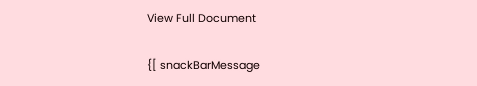View Full Document

{[ snackBarMessage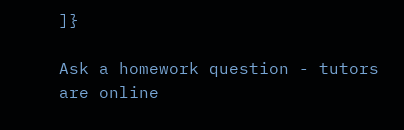]}

Ask a homework question - tutors are online